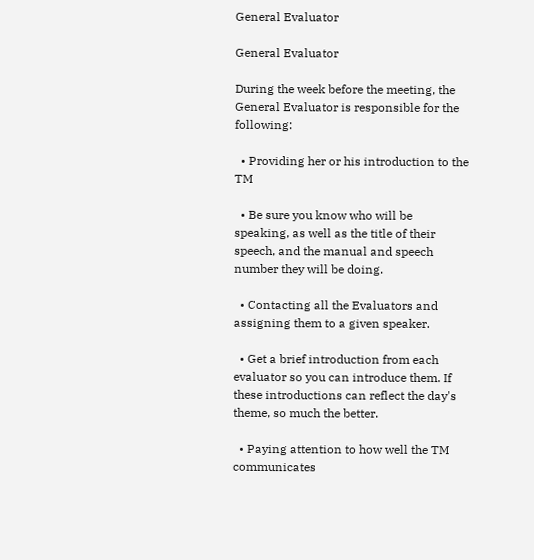General Evaluator

General Evaluator

During the week before the meeting, the General Evaluator is responsible for the following:

  • Providing her or his introduction to the TM

  • Be sure you know who will be speaking, as well as the title of their speech, and the manual and speech number they will be doing.

  • Contacting all the Evaluators and assigning them to a given speaker.

  • Get a brief introduction from each evaluator so you can introduce them. If these introductions can reflect the day's theme, so much the better.

  • Paying attention to how well the TM communicates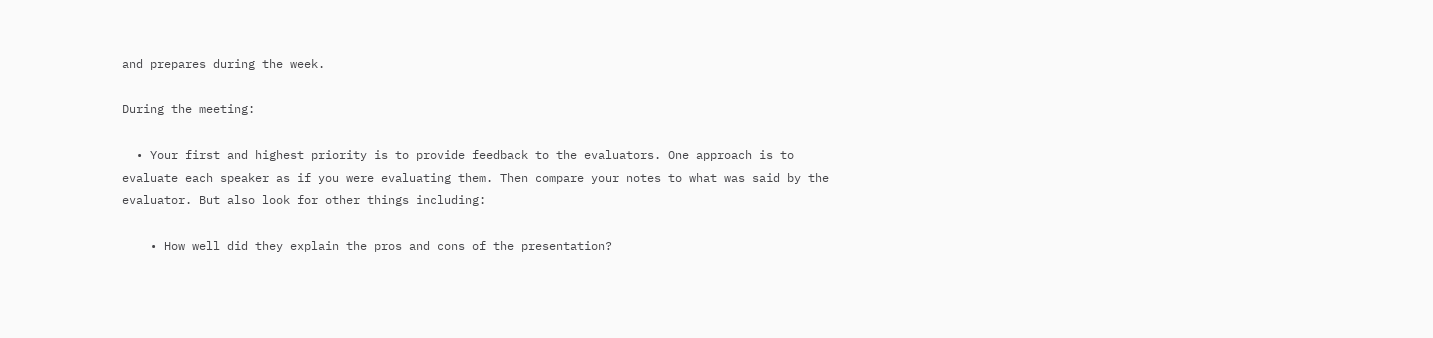and prepares during the week.

During the meeting:

  • Your first and highest priority is to provide feedback to the evaluators. One approach is to evaluate each speaker as if you were evaluating them. Then compare your notes to what was said by the evaluator. But also look for other things including:

    • How well did they explain the pros and cons of the presentation?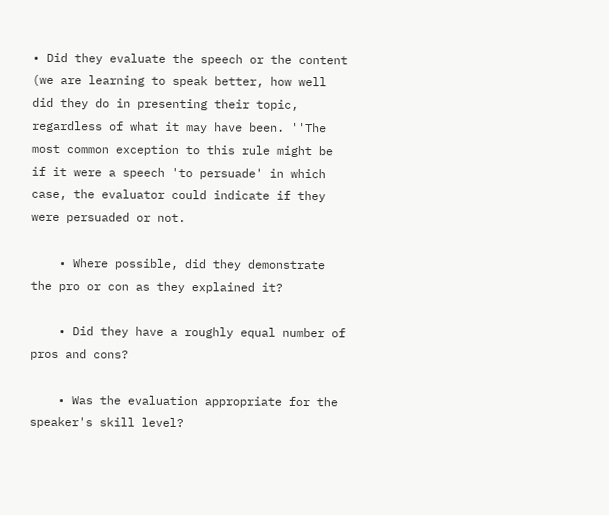• Did they evaluate the speech or the content (we are learning to speak better, how well did they do in presenting their topic, regardless of what it may have been. ''The most common exception to this rule might be if it were a speech 'to persuade' in which case, the evaluator could indicate if they were persuaded or not.

    • Where possible, did they demonstrate the pro or con as they explained it?

    • Did they have a roughly equal number of pros and cons?

    • Was the evaluation appropriate for the speaker's skill level?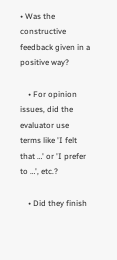• Was the constructive feedback given in a positive way?

    • For opinion issues, did the evaluator use terms like 'I felt that …' or 'I prefer to …', etc.?

    • Did they finish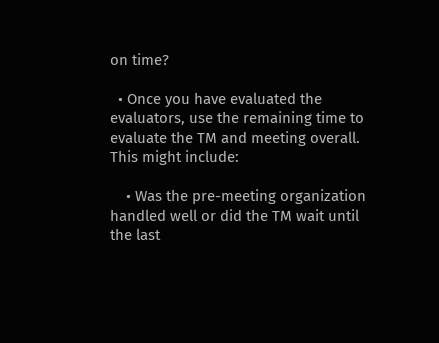on time?

  • Once you have evaluated the evaluators, use the remaining time to evaluate the TM and meeting overall. This might include:

    • Was the pre-meeting organization handled well or did the TM wait until the last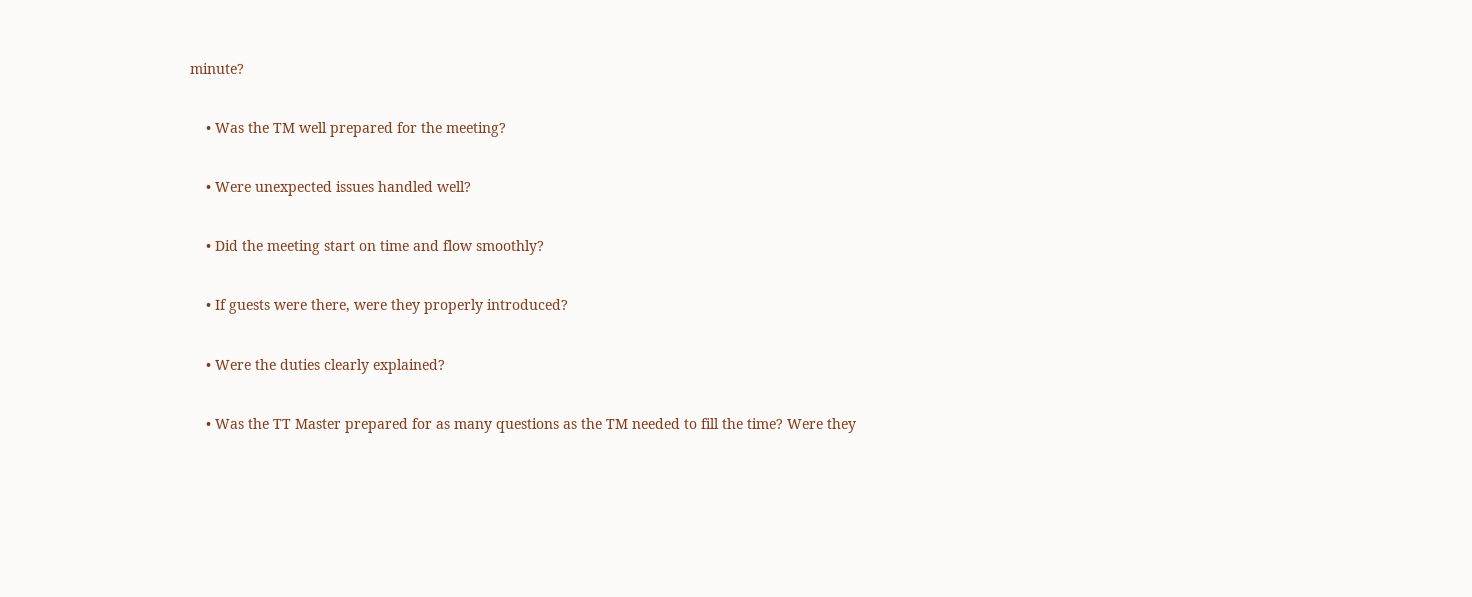minute?

    • Was the TM well prepared for the meeting?

    • Were unexpected issues handled well?

    • Did the meeting start on time and flow smoothly?

    • If guests were there, were they properly introduced?

    • Were the duties clearly explained?

    • Was the TT Master prepared for as many questions as the TM needed to fill the time? Were they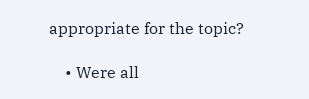appropriate for the topic?

    • Were all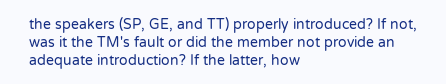the speakers (SP, GE, and TT) properly introduced? If not, was it the TM's fault or did the member not provide an adequate introduction? If the latter, how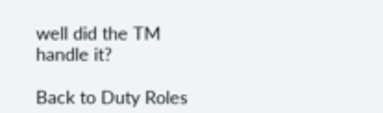well did the TM handle it?

Back to Duty Roles